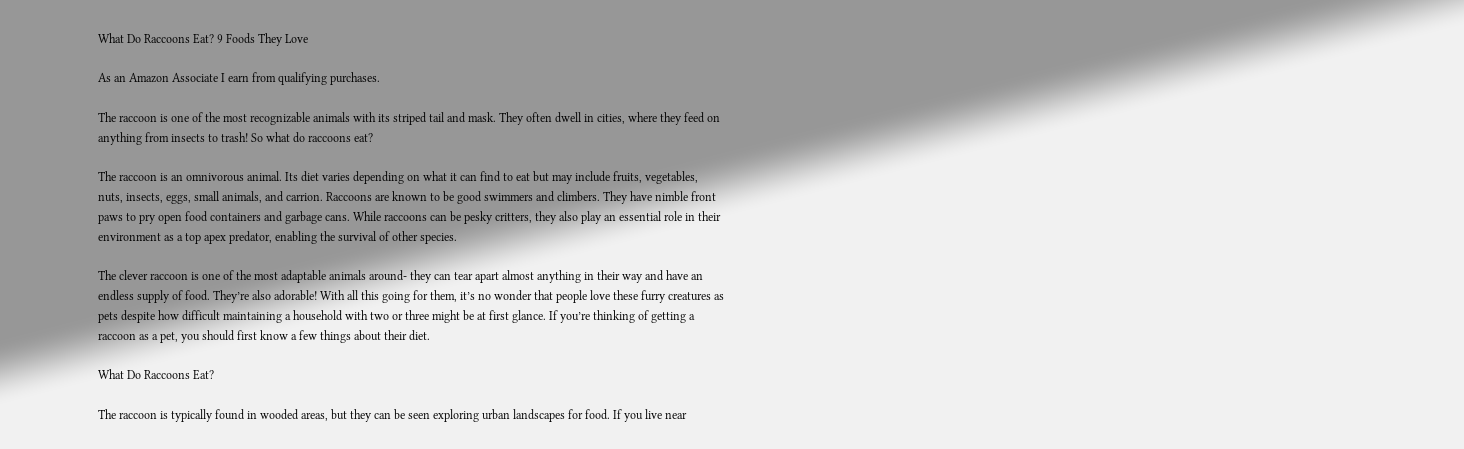What Do Raccoons Eat? 9 Foods They Love

As an Amazon Associate I earn from qualifying purchases.

The raccoon is one of the most recognizable animals with its striped tail and mask. They often dwell in cities, where they feed on anything from insects to trash! So what do raccoons eat?

The raccoon is an omnivorous animal. Its diet varies depending on what it can find to eat but may include fruits, vegetables, nuts, insects, eggs, small animals, and carrion. Raccoons are known to be good swimmers and climbers. They have nimble front paws to pry open food containers and garbage cans. While raccoons can be pesky critters, they also play an essential role in their environment as a top apex predator, enabling the survival of other species.

The clever raccoon is one of the most adaptable animals around- they can tear apart almost anything in their way and have an endless supply of food. They’re also adorable! With all this going for them, it’s no wonder that people love these furry creatures as pets despite how difficult maintaining a household with two or three might be at first glance. If you’re thinking of getting a raccoon as a pet, you should first know a few things about their diet.

What Do Raccoons Eat?

The raccoon is typically found in wooded areas, but they can be seen exploring urban landscapes for food. If you live near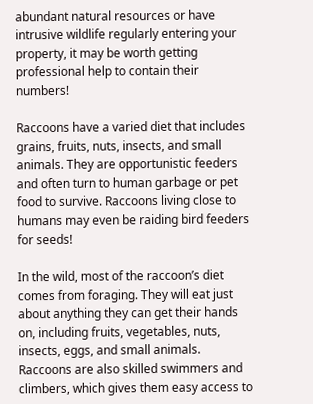abundant natural resources or have intrusive wildlife regularly entering your property, it may be worth getting professional help to contain their numbers!

Raccoons have a varied diet that includes grains, fruits, nuts, insects, and small animals. They are opportunistic feeders and often turn to human garbage or pet food to survive. Raccoons living close to humans may even be raiding bird feeders for seeds!

In the wild, most of the raccoon’s diet comes from foraging. They will eat just about anything they can get their hands on, including fruits, vegetables, nuts, insects, eggs, and small animals. Raccoons are also skilled swimmers and climbers, which gives them easy access to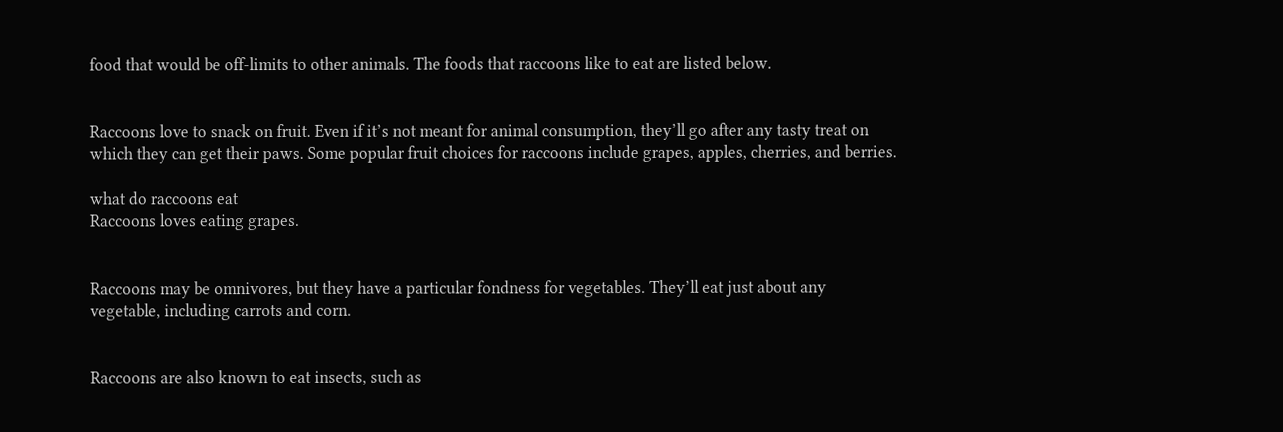food that would be off-limits to other animals. The foods that raccoons like to eat are listed below.


Raccoons love to snack on fruit. Even if it’s not meant for animal consumption, they’ll go after any tasty treat on which they can get their paws. Some popular fruit choices for raccoons include grapes, apples, cherries, and berries.

what do raccoons eat
Raccoons loves eating grapes.


Raccoons may be omnivores, but they have a particular fondness for vegetables. They’ll eat just about any vegetable, including carrots and corn.


Raccoons are also known to eat insects, such as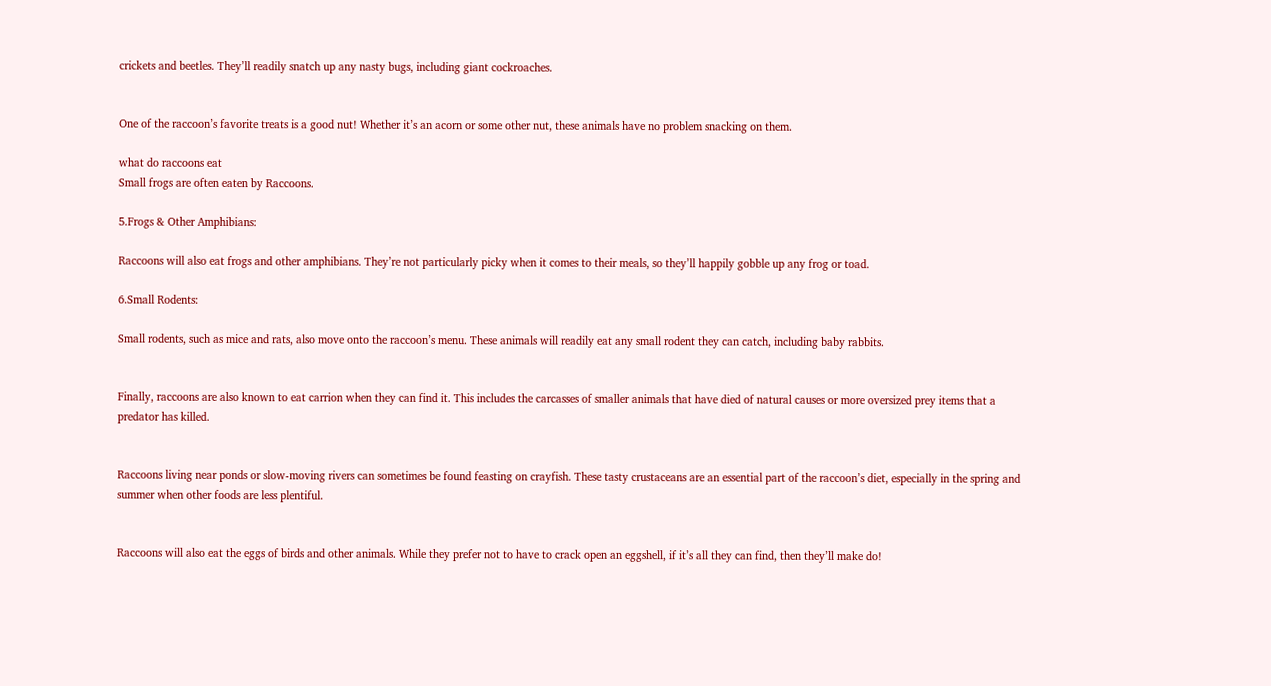crickets and beetles. They’ll readily snatch up any nasty bugs, including giant cockroaches.


One of the raccoon’s favorite treats is a good nut! Whether it’s an acorn or some other nut, these animals have no problem snacking on them.

what do raccoons eat
Small frogs are often eaten by Raccoons.

5.Frogs & Other Amphibians:

Raccoons will also eat frogs and other amphibians. They’re not particularly picky when it comes to their meals, so they’ll happily gobble up any frog or toad.

6.Small Rodents:

Small rodents, such as mice and rats, also move onto the raccoon’s menu. These animals will readily eat any small rodent they can catch, including baby rabbits.


Finally, raccoons are also known to eat carrion when they can find it. This includes the carcasses of smaller animals that have died of natural causes or more oversized prey items that a predator has killed.


Raccoons living near ponds or slow-moving rivers can sometimes be found feasting on crayfish. These tasty crustaceans are an essential part of the raccoon’s diet, especially in the spring and summer when other foods are less plentiful.


Raccoons will also eat the eggs of birds and other animals. While they prefer not to have to crack open an eggshell, if it’s all they can find, then they’ll make do!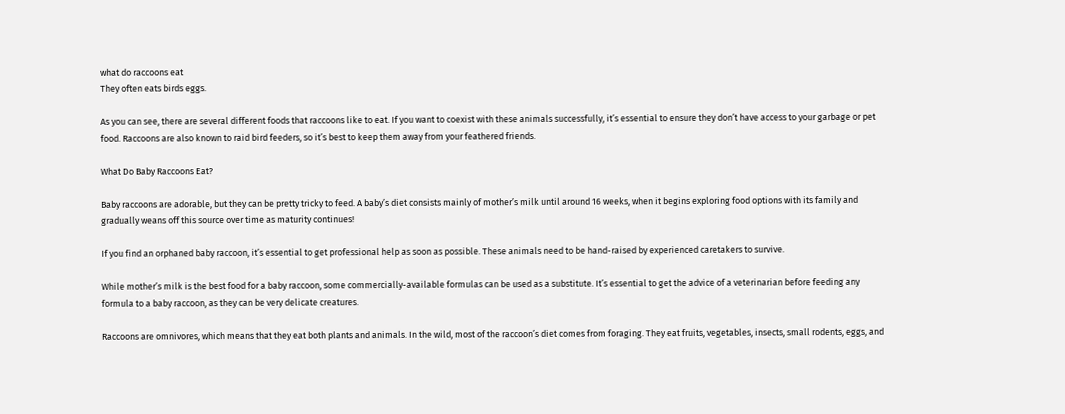what do raccoons eat
They often eats birds eggs.

As you can see, there are several different foods that raccoons like to eat. If you want to coexist with these animals successfully, it’s essential to ensure they don’t have access to your garbage or pet food. Raccoons are also known to raid bird feeders, so it’s best to keep them away from your feathered friends.

What Do Baby Raccoons Eat?

Baby raccoons are adorable, but they can be pretty tricky to feed. A baby’s diet consists mainly of mother’s milk until around 16 weeks, when it begins exploring food options with its family and gradually weans off this source over time as maturity continues!

If you find an orphaned baby raccoon, it’s essential to get professional help as soon as possible. These animals need to be hand-raised by experienced caretakers to survive.

While mother’s milk is the best food for a baby raccoon, some commercially-available formulas can be used as a substitute. It’s essential to get the advice of a veterinarian before feeding any formula to a baby raccoon, as they can be very delicate creatures.

Raccoons are omnivores, which means that they eat both plants and animals. In the wild, most of the raccoon’s diet comes from foraging. They eat fruits, vegetables, insects, small rodents, eggs, and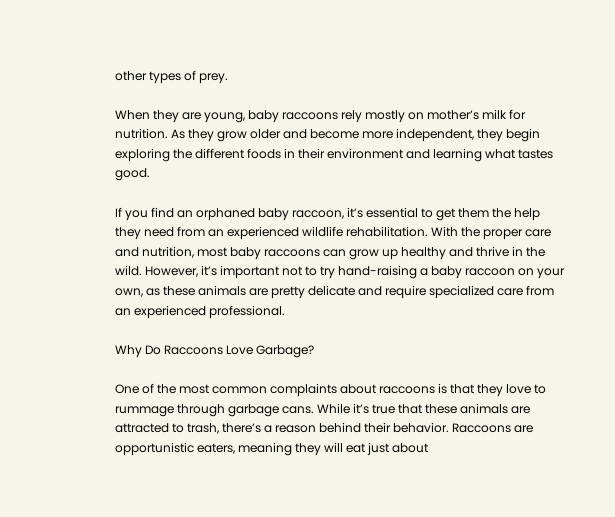other types of prey.

When they are young, baby raccoons rely mostly on mother’s milk for nutrition. As they grow older and become more independent, they begin exploring the different foods in their environment and learning what tastes good.

If you find an orphaned baby raccoon, it’s essential to get them the help they need from an experienced wildlife rehabilitation. With the proper care and nutrition, most baby raccoons can grow up healthy and thrive in the wild. However, it’s important not to try hand-raising a baby raccoon on your own, as these animals are pretty delicate and require specialized care from an experienced professional.

Why Do Raccoons Love Garbage?

One of the most common complaints about raccoons is that they love to rummage through garbage cans. While it’s true that these animals are attracted to trash, there’s a reason behind their behavior. Raccoons are opportunistic eaters, meaning they will eat just about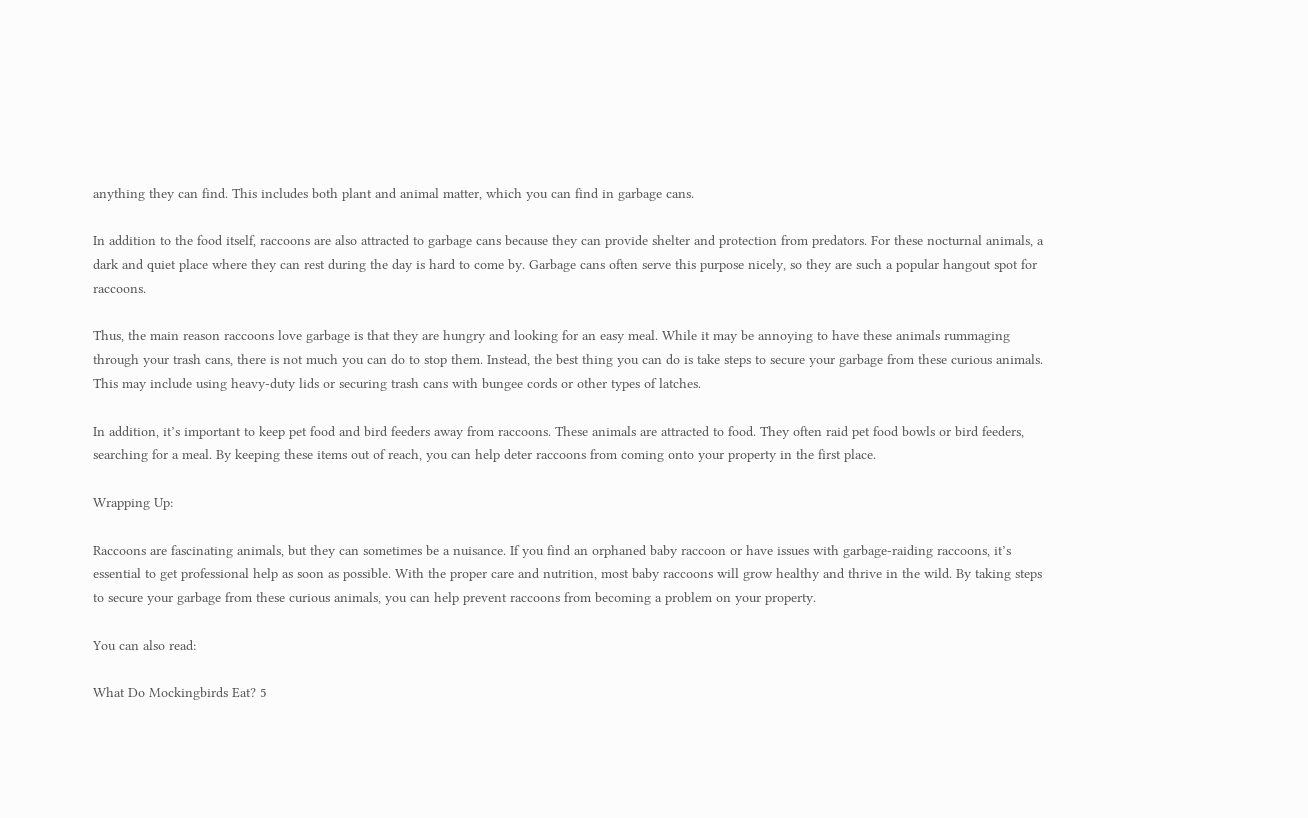anything they can find. This includes both plant and animal matter, which you can find in garbage cans.

In addition to the food itself, raccoons are also attracted to garbage cans because they can provide shelter and protection from predators. For these nocturnal animals, a dark and quiet place where they can rest during the day is hard to come by. Garbage cans often serve this purpose nicely, so they are such a popular hangout spot for raccoons.

Thus, the main reason raccoons love garbage is that they are hungry and looking for an easy meal. While it may be annoying to have these animals rummaging through your trash cans, there is not much you can do to stop them. Instead, the best thing you can do is take steps to secure your garbage from these curious animals. This may include using heavy-duty lids or securing trash cans with bungee cords or other types of latches.

In addition, it’s important to keep pet food and bird feeders away from raccoons. These animals are attracted to food. They often raid pet food bowls or bird feeders, searching for a meal. By keeping these items out of reach, you can help deter raccoons from coming onto your property in the first place.

Wrapping Up:

Raccoons are fascinating animals, but they can sometimes be a nuisance. If you find an orphaned baby raccoon or have issues with garbage-raiding raccoons, it’s essential to get professional help as soon as possible. With the proper care and nutrition, most baby raccoons will grow healthy and thrive in the wild. By taking steps to secure your garbage from these curious animals, you can help prevent raccoons from becoming a problem on your property.

You can also read:

What Do Mockingbirds Eat? 5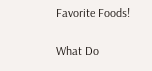Favorite Foods!

What Do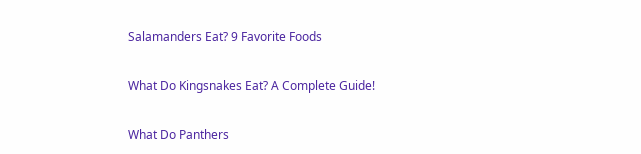Salamanders Eat? 9 Favorite Foods

What Do Kingsnakes Eat? A Complete Guide!

What Do Panthers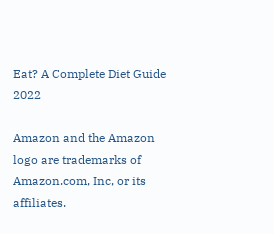Eat? A Complete Diet Guide 2022

Amazon and the Amazon logo are trademarks of Amazon.com, Inc, or its affiliates.